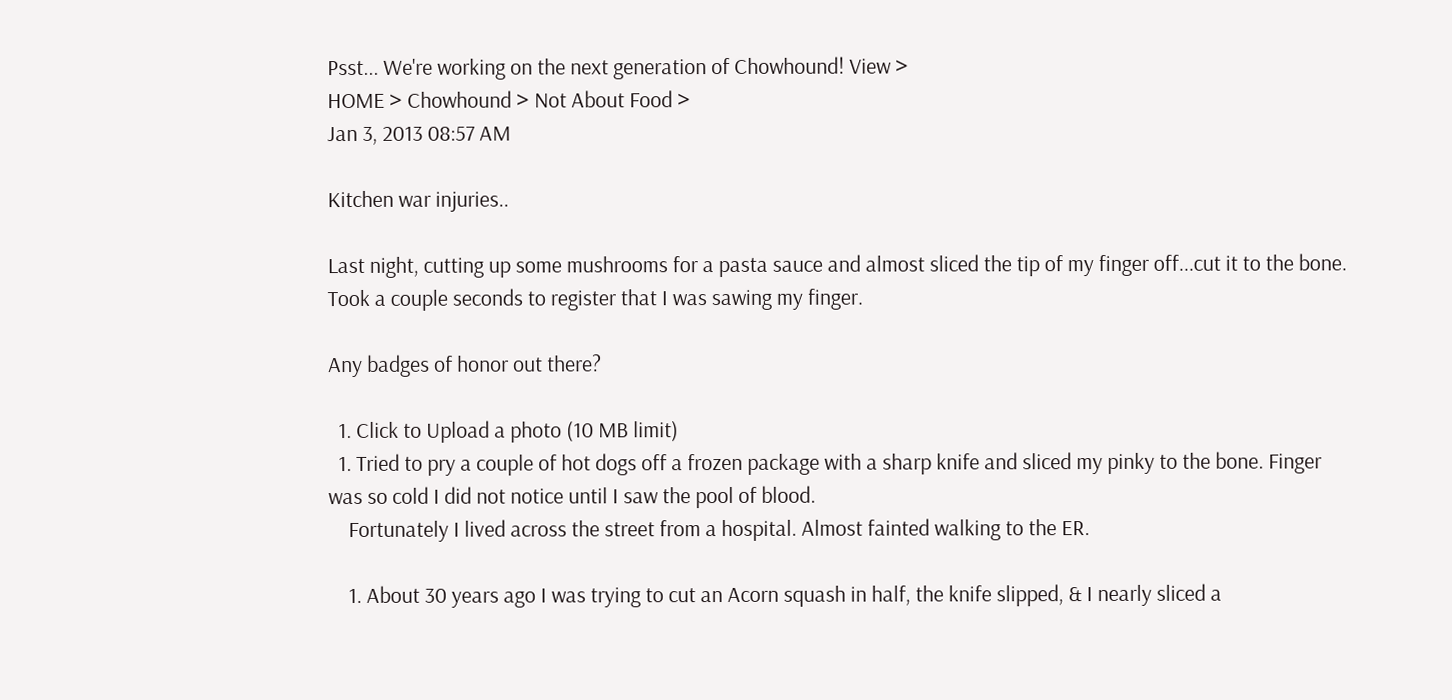Psst... We're working on the next generation of Chowhound! View >
HOME > Chowhound > Not About Food >
Jan 3, 2013 08:57 AM

Kitchen war injuries..

Last night, cutting up some mushrooms for a pasta sauce and almost sliced the tip of my finger off...cut it to the bone.
Took a couple seconds to register that I was sawing my finger.

Any badges of honor out there?

  1. Click to Upload a photo (10 MB limit)
  1. Tried to pry a couple of hot dogs off a frozen package with a sharp knife and sliced my pinky to the bone. Finger was so cold I did not notice until I saw the pool of blood.
    Fortunately I lived across the street from a hospital. Almost fainted walking to the ER.

    1. About 30 years ago I was trying to cut an Acorn squash in half, the knife slipped, & I nearly sliced a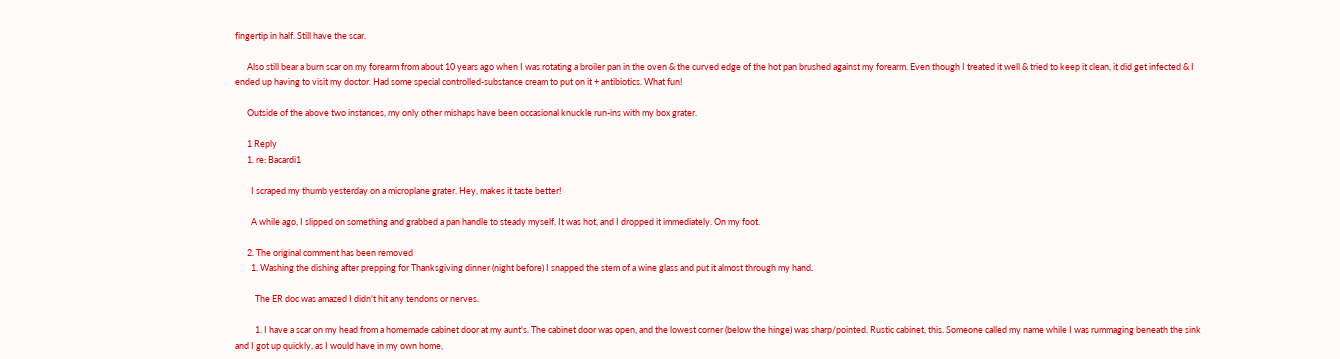fingertip in half. Still have the scar.

      Also still bear a burn scar on my forearm from about 10 years ago when I was rotating a broiler pan in the oven & the curved edge of the hot pan brushed against my forearm. Even though I treated it well & tried to keep it clean, it did get infected & I ended up having to visit my doctor. Had some special controlled-substance cream to put on it + antibiotics. What fun!

      Outside of the above two instances, my only other mishaps have been occasional knuckle run-ins with my box grater.

      1 Reply
      1. re: Bacardi1

        I scraped my thumb yesterday on a microplane grater. Hey, makes it taste better!

        A while ago, I slipped on something and grabbed a pan handle to steady myself. It was hot, and I dropped it immediately. On my foot.

      2. The original comment has been removed
        1. Washing the dishing after prepping for Thanksgiving dinner (night before) I snapped the stem of a wine glass and put it almost through my hand.

          The ER doc was amazed I didn't hit any tendons or nerves.

          1. I have a scar on my head from a homemade cabinet door at my aunt's. The cabinet door was open, and the lowest corner (below the hinge) was sharp/pointed. Rustic cabinet, this. Someone called my name while I was rummaging beneath the sink and I got up quickly, as I would have in my own home,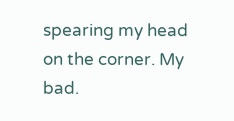spearing my head on the corner. My bad.